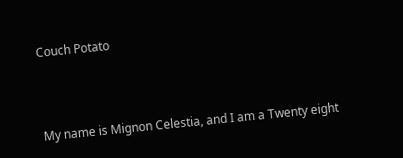Couch Potato



My name is Mignon Celestia, and I am a Twenty eight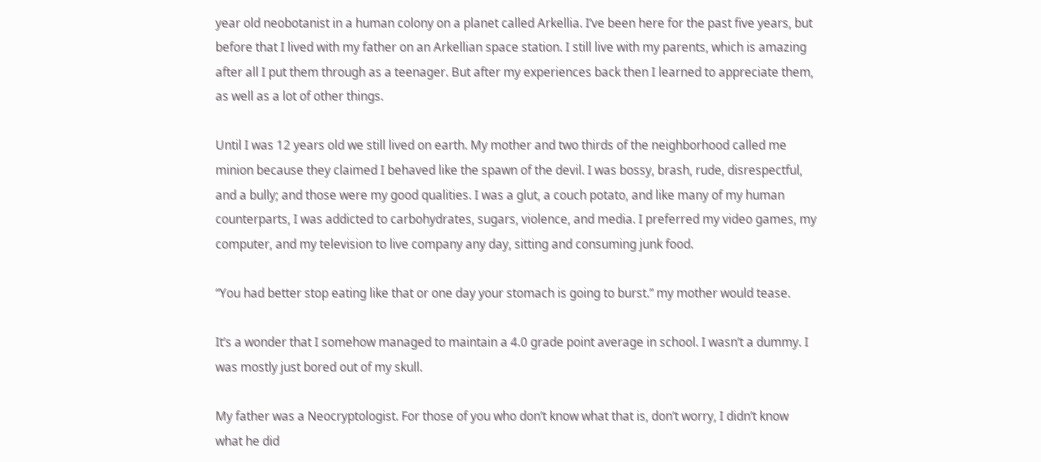year old neobotanist in a human colony on a planet called Arkellia. I’ve been here for the past five years, but before that I lived with my father on an Arkellian space station. I still live with my parents, which is amazing after all I put them through as a teenager. But after my experiences back then I learned to appreciate them, as well as a lot of other things.

Until I was 12 years old we still lived on earth. My mother and two thirds of the neighborhood called me minion because they claimed I behaved like the spawn of the devil. I was bossy, brash, rude, disrespectful, and a bully; and those were my good qualities. I was a glut, a couch potato, and like many of my human counterparts, I was addicted to carbohydrates, sugars, violence, and media. I preferred my video games, my computer, and my television to live company any day, sitting and consuming junk food.

“You had better stop eating like that or one day your stomach is going to burst.” my mother would tease.

It’s a wonder that I somehow managed to maintain a 4.0 grade point average in school. I wasn’t a dummy. I was mostly just bored out of my skull.

My father was a Neocryptologist. For those of you who don’t know what that is, don’t worry, I didn’t know what he did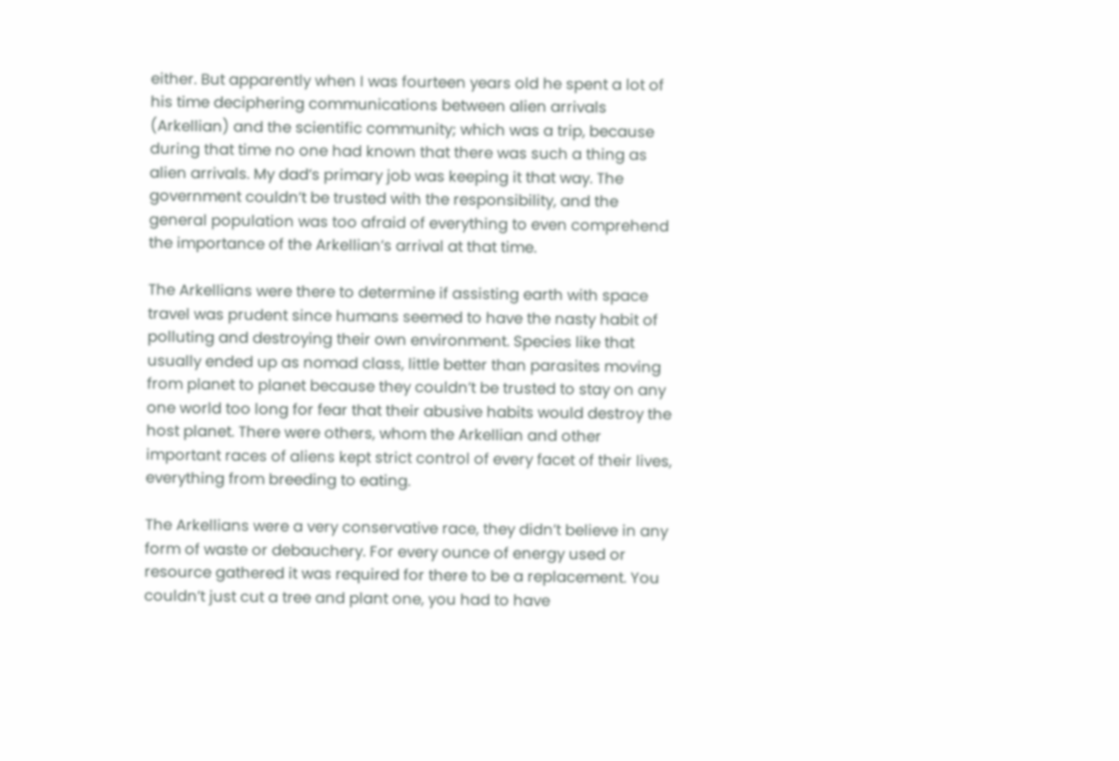either. But apparently when I was fourteen years old he spent a lot of his time deciphering communications between alien arrivals (Arkellian) and the scientific community; which was a trip, because during that time no one had known that there was such a thing as alien arrivals. My dad’s primary job was keeping it that way. The government couldn’t be trusted with the responsibility, and the general population was too afraid of everything to even comprehend the importance of the Arkellian’s arrival at that time.

The Arkellians were there to determine if assisting earth with space travel was prudent since humans seemed to have the nasty habit of polluting and destroying their own environment. Species like that usually ended up as nomad class, little better than parasites moving from planet to planet because they couldn’t be trusted to stay on any one world too long for fear that their abusive habits would destroy the host planet. There were others, whom the Arkellian and other important races of aliens kept strict control of every facet of their lives, everything from breeding to eating.

The Arkellians were a very conservative race, they didn’t believe in any form of waste or debauchery. For every ounce of energy used or resource gathered it was required for there to be a replacement. You couldn’t just cut a tree and plant one, you had to have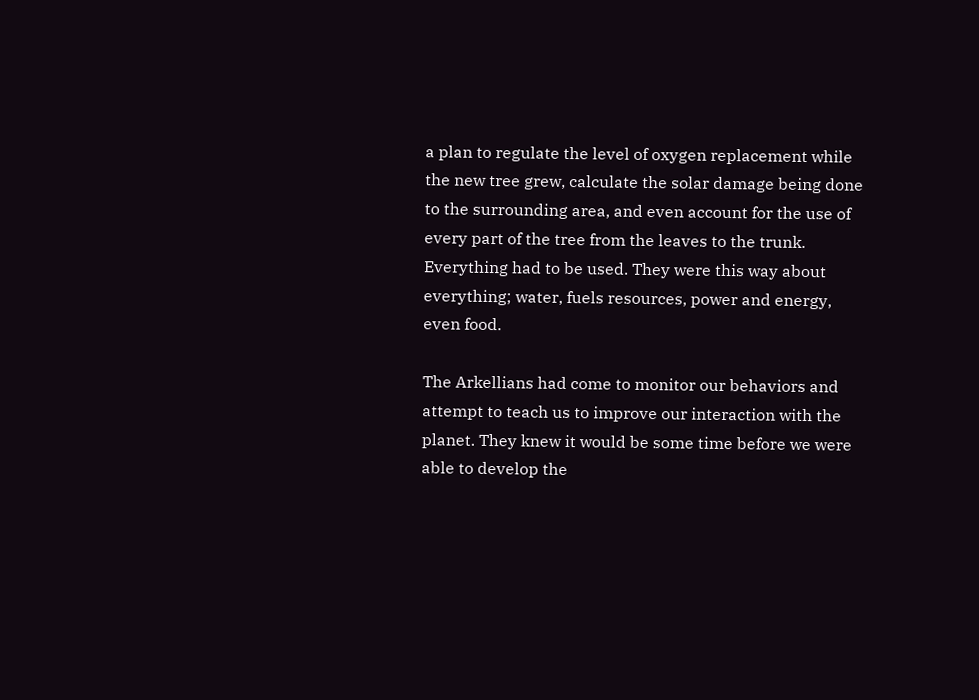a plan to regulate the level of oxygen replacement while the new tree grew, calculate the solar damage being done to the surrounding area, and even account for the use of every part of the tree from the leaves to the trunk. Everything had to be used. They were this way about everything; water, fuels resources, power and energy, even food.

The Arkellians had come to monitor our behaviors and attempt to teach us to improve our interaction with the planet. They knew it would be some time before we were able to develop the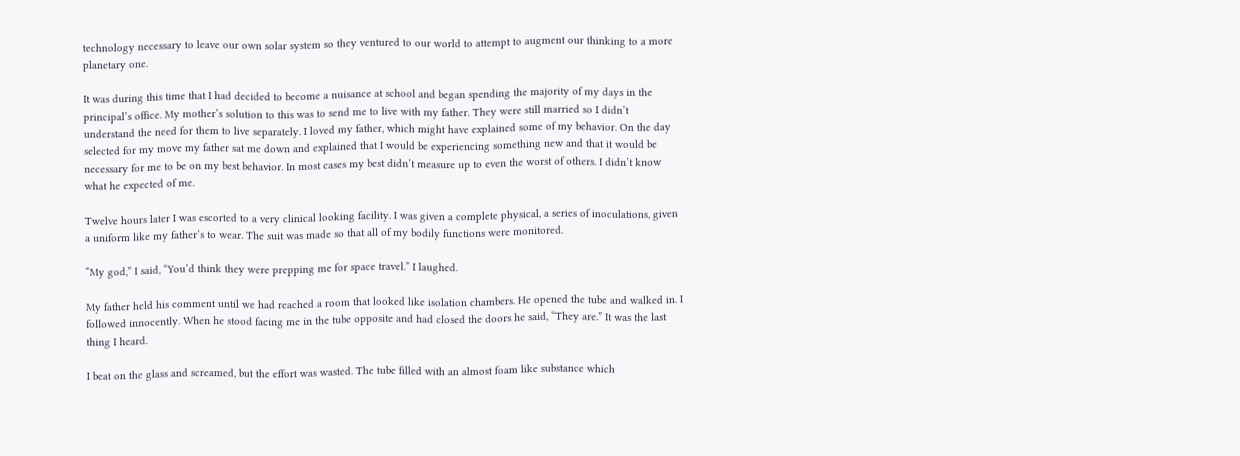technology necessary to leave our own solar system so they ventured to our world to attempt to augment our thinking to a more planetary one.

It was during this time that I had decided to become a nuisance at school and began spending the majority of my days in the principal’s office. My mother’s solution to this was to send me to live with my father. They were still married so I didn’t understand the need for them to live separately. I loved my father, which might have explained some of my behavior. On the day selected for my move my father sat me down and explained that I would be experiencing something new and that it would be necessary for me to be on my best behavior. In most cases my best didn’t measure up to even the worst of others. I didn’t know what he expected of me.

Twelve hours later I was escorted to a very clinical looking facility. I was given a complete physical, a series of inoculations, given a uniform like my father’s to wear. The suit was made so that all of my bodily functions were monitored.

“My god,” I said, “You’d think they were prepping me for space travel.” I laughed.

My father held his comment until we had reached a room that looked like isolation chambers. He opened the tube and walked in. I followed innocently. When he stood facing me in the tube opposite and had closed the doors he said, “They are.” It was the last thing I heard.

I beat on the glass and screamed, but the effort was wasted. The tube filled with an almost foam like substance which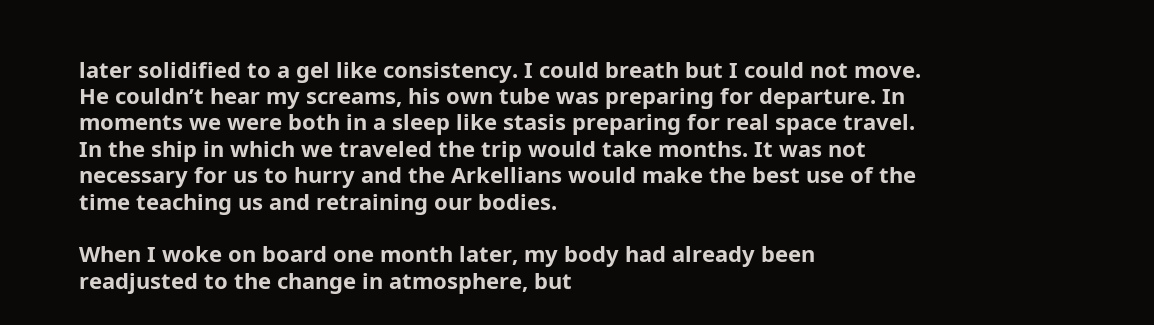later solidified to a gel like consistency. I could breath but I could not move. He couldn’t hear my screams, his own tube was preparing for departure. In moments we were both in a sleep like stasis preparing for real space travel. In the ship in which we traveled the trip would take months. It was not necessary for us to hurry and the Arkellians would make the best use of the time teaching us and retraining our bodies.

When I woke on board one month later, my body had already been readjusted to the change in atmosphere, but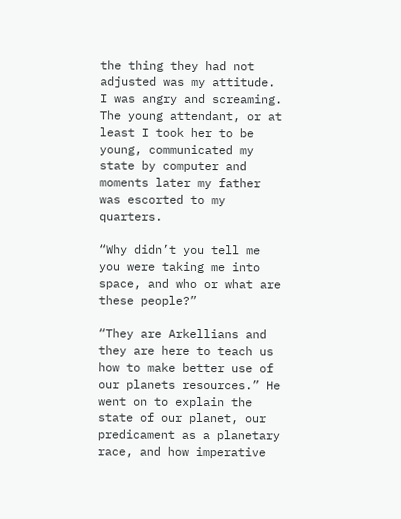the thing they had not adjusted was my attitude. I was angry and screaming. The young attendant, or at least I took her to be young, communicated my state by computer and moments later my father was escorted to my quarters.

“Why didn’t you tell me you were taking me into space, and who or what are these people?”

“They are Arkellians and they are here to teach us how to make better use of our planets resources.” He went on to explain the state of our planet, our predicament as a planetary race, and how imperative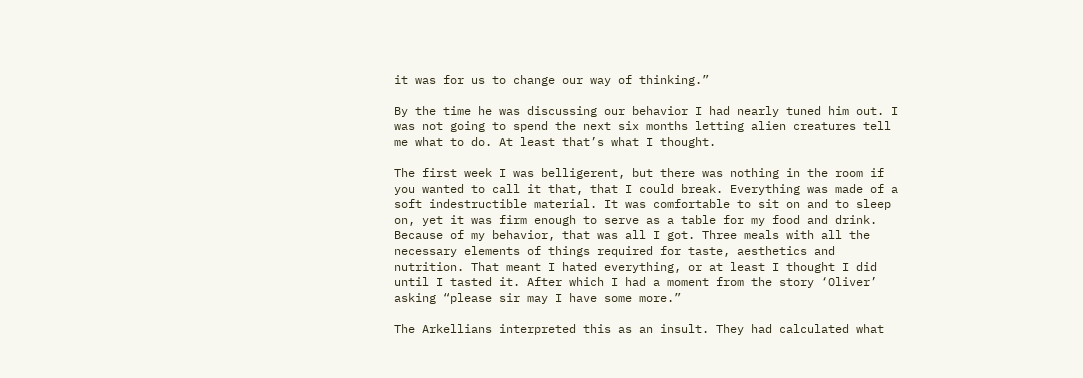it was for us to change our way of thinking.”

By the time he was discussing our behavior I had nearly tuned him out. I was not going to spend the next six months letting alien creatures tell me what to do. At least that’s what I thought.

The first week I was belligerent, but there was nothing in the room if you wanted to call it that, that I could break. Everything was made of a soft indestructible material. It was comfortable to sit on and to sleep on, yet it was firm enough to serve as a table for my food and drink. Because of my behavior, that was all I got. Three meals with all the necessary elements of things required for taste, aesthetics and nutrition. That meant I hated everything, or at least I thought I did until I tasted it. After which I had a moment from the story ‘Oliver’ asking “please sir may I have some more.”

The Arkellians interpreted this as an insult. They had calculated what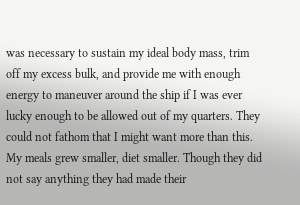was necessary to sustain my ideal body mass, trim off my excess bulk, and provide me with enough energy to maneuver around the ship if I was ever lucky enough to be allowed out of my quarters. They could not fathom that I might want more than this. My meals grew smaller, diet smaller. Though they did not say anything they had made their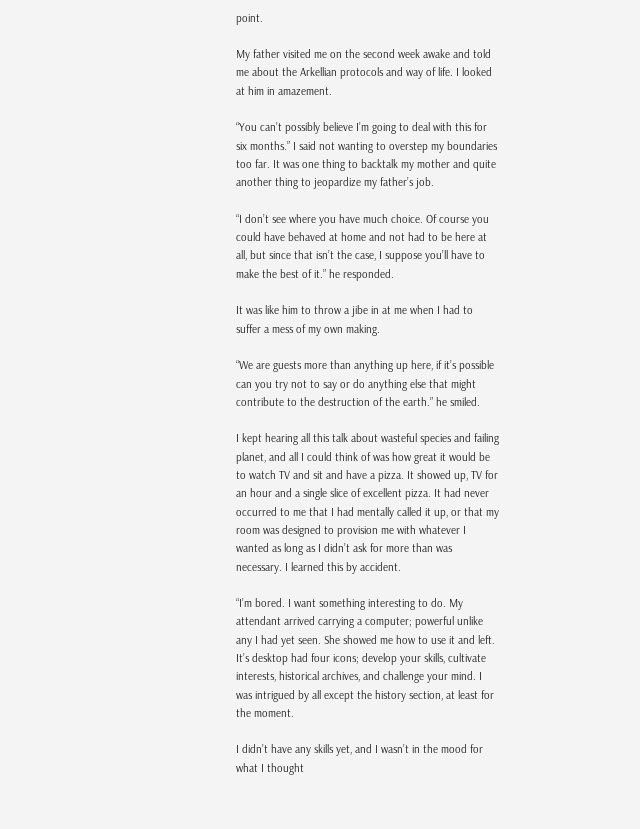point.

My father visited me on the second week awake and told me about the Arkellian protocols and way of life. I looked at him in amazement.

“You can’t possibly believe I’m going to deal with this for six months.” I said not wanting to overstep my boundaries too far. It was one thing to backtalk my mother and quite another thing to jeopardize my father’s job.

“I don’t see where you have much choice. Of course you could have behaved at home and not had to be here at all, but since that isn’t the case, I suppose you’ll have to make the best of it.” he responded.

It was like him to throw a jibe in at me when I had to suffer a mess of my own making.

“We are guests more than anything up here, if it’s possible can you try not to say or do anything else that might contribute to the destruction of the earth.” he smiled.

I kept hearing all this talk about wasteful species and failing planet, and all I could think of was how great it would be to watch TV and sit and have a pizza. It showed up, TV for an hour and a single slice of excellent pizza. It had never occurred to me that I had mentally called it up, or that my room was designed to provision me with whatever I wanted as long as I didn’t ask for more than was necessary. I learned this by accident.

“I’m bored. I want something interesting to do. My attendant arrived carrying a computer; powerful unlike any I had yet seen. She showed me how to use it and left. It’s desktop had four icons; develop your skills, cultivate interests, historical archives, and challenge your mind. I was intrigued by all except the history section, at least for the moment.

I didn’t have any skills yet, and I wasn’t in the mood for what I thought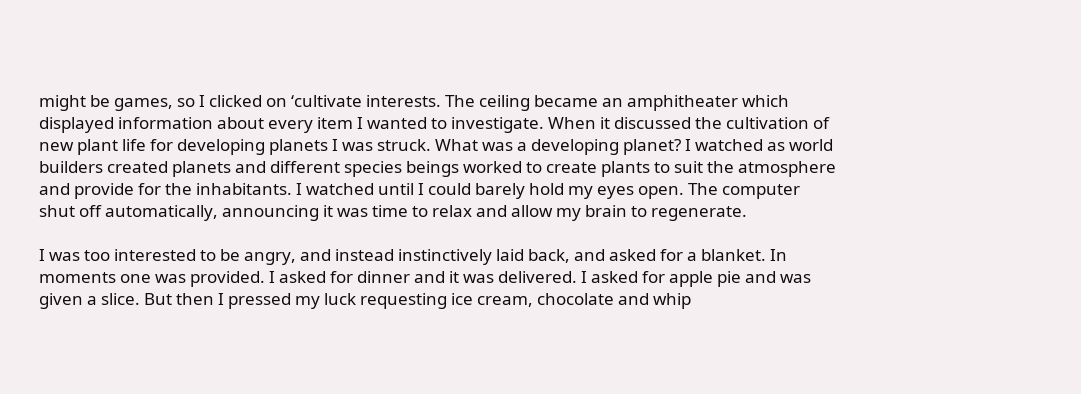might be games, so I clicked on ‘cultivate interests. The ceiling became an amphitheater which displayed information about every item I wanted to investigate. When it discussed the cultivation of new plant life for developing planets I was struck. What was a developing planet? I watched as world builders created planets and different species beings worked to create plants to suit the atmosphere and provide for the inhabitants. I watched until I could barely hold my eyes open. The computer shut off automatically, announcing it was time to relax and allow my brain to regenerate.

I was too interested to be angry, and instead instinctively laid back, and asked for a blanket. In moments one was provided. I asked for dinner and it was delivered. I asked for apple pie and was given a slice. But then I pressed my luck requesting ice cream, chocolate and whip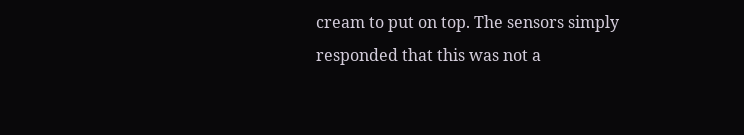cream to put on top. The sensors simply responded that this was not a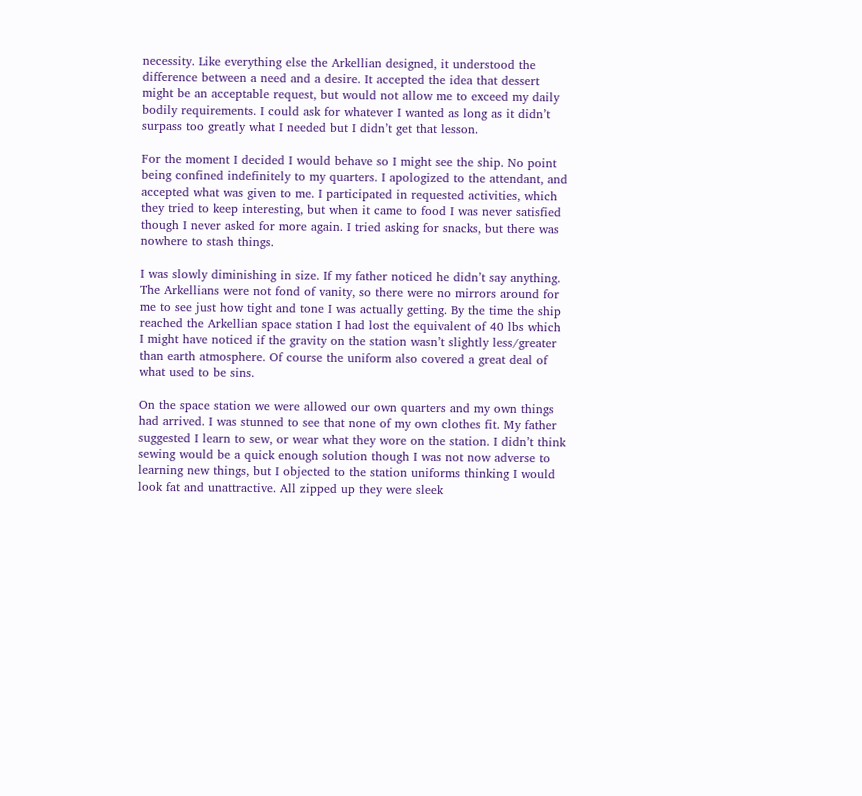necessity. Like everything else the Arkellian designed, it understood the difference between a need and a desire. It accepted the idea that dessert might be an acceptable request, but would not allow me to exceed my daily bodily requirements. I could ask for whatever I wanted as long as it didn’t surpass too greatly what I needed but I didn’t get that lesson.

For the moment I decided I would behave so I might see the ship. No point being confined indefinitely to my quarters. I apologized to the attendant, and accepted what was given to me. I participated in requested activities, which they tried to keep interesting, but when it came to food I was never satisfied though I never asked for more again. I tried asking for snacks, but there was nowhere to stash things.

I was slowly diminishing in size. If my father noticed he didn’t say anything. The Arkellians were not fond of vanity, so there were no mirrors around for me to see just how tight and tone I was actually getting. By the time the ship reached the Arkellian space station I had lost the equivalent of 40 lbs which I might have noticed if the gravity on the station wasn’t slightly less/greater than earth atmosphere. Of course the uniform also covered a great deal of what used to be sins.

On the space station we were allowed our own quarters and my own things had arrived. I was stunned to see that none of my own clothes fit. My father suggested I learn to sew, or wear what they wore on the station. I didn’t think sewing would be a quick enough solution though I was not now adverse to learning new things, but I objected to the station uniforms thinking I would look fat and unattractive. All zipped up they were sleek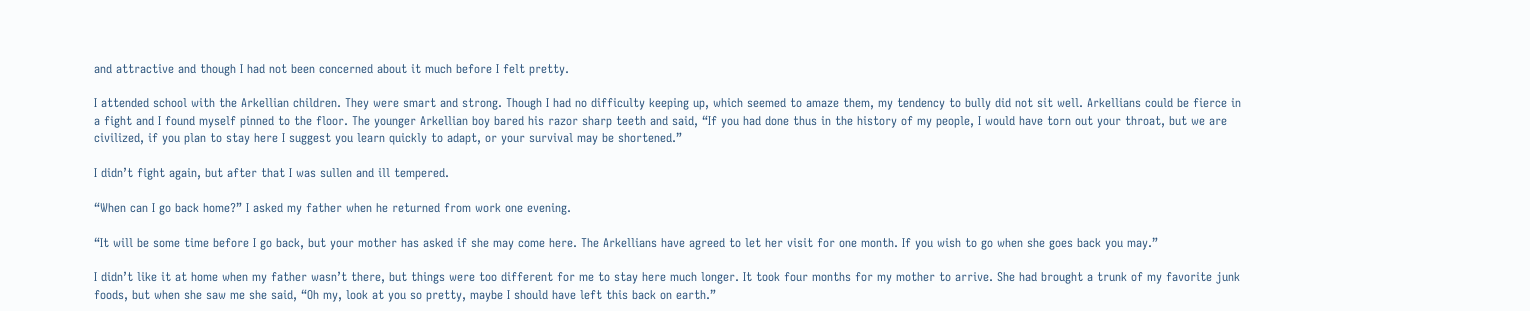and attractive and though I had not been concerned about it much before I felt pretty.

I attended school with the Arkellian children. They were smart and strong. Though I had no difficulty keeping up, which seemed to amaze them, my tendency to bully did not sit well. Arkellians could be fierce in a fight and I found myself pinned to the floor. The younger Arkellian boy bared his razor sharp teeth and said, “If you had done thus in the history of my people, I would have torn out your throat, but we are civilized, if you plan to stay here I suggest you learn quickly to adapt, or your survival may be shortened.”

I didn’t fight again, but after that I was sullen and ill tempered.

“When can I go back home?” I asked my father when he returned from work one evening.

“It will be some time before I go back, but your mother has asked if she may come here. The Arkellians have agreed to let her visit for one month. If you wish to go when she goes back you may.”

I didn’t like it at home when my father wasn’t there, but things were too different for me to stay here much longer. It took four months for my mother to arrive. She had brought a trunk of my favorite junk foods, but when she saw me she said, “Oh my, look at you so pretty, maybe I should have left this back on earth.”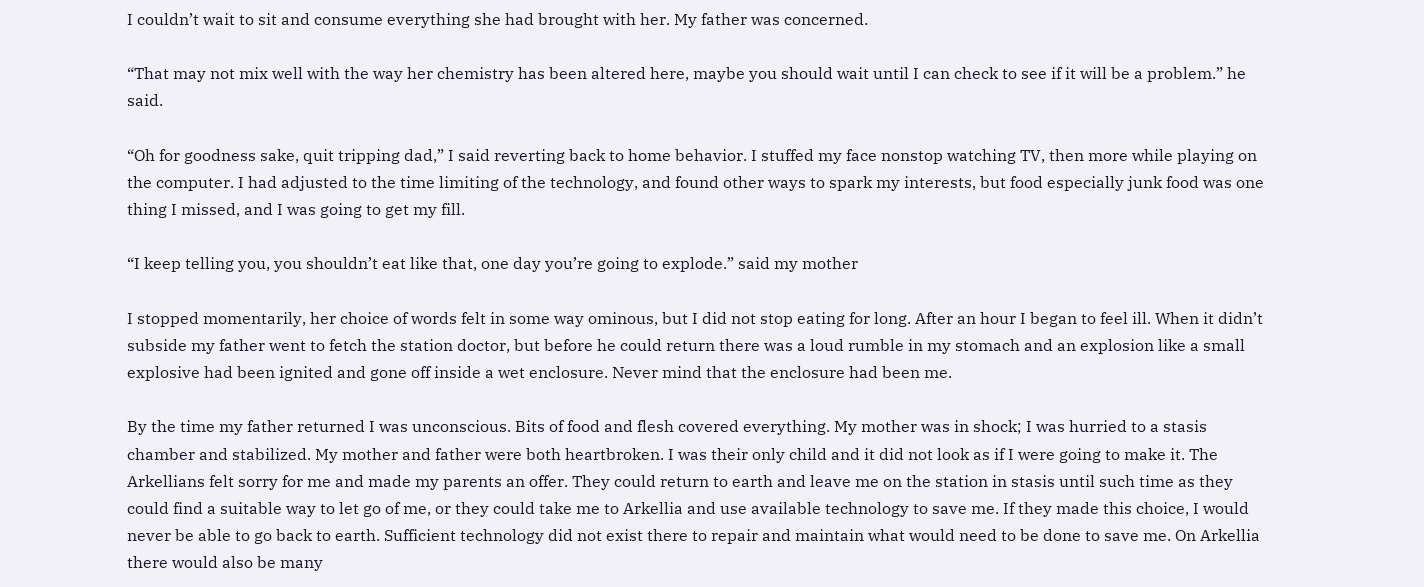I couldn’t wait to sit and consume everything she had brought with her. My father was concerned.

“That may not mix well with the way her chemistry has been altered here, maybe you should wait until I can check to see if it will be a problem.” he said.

“Oh for goodness sake, quit tripping dad,” I said reverting back to home behavior. I stuffed my face nonstop watching TV, then more while playing on the computer. I had adjusted to the time limiting of the technology, and found other ways to spark my interests, but food especially junk food was one thing I missed, and I was going to get my fill.

“I keep telling you, you shouldn’t eat like that, one day you’re going to explode.” said my mother

I stopped momentarily, her choice of words felt in some way ominous, but I did not stop eating for long. After an hour I began to feel ill. When it didn’t subside my father went to fetch the station doctor, but before he could return there was a loud rumble in my stomach and an explosion like a small explosive had been ignited and gone off inside a wet enclosure. Never mind that the enclosure had been me.

By the time my father returned I was unconscious. Bits of food and flesh covered everything. My mother was in shock; I was hurried to a stasis chamber and stabilized. My mother and father were both heartbroken. I was their only child and it did not look as if I were going to make it. The Arkellians felt sorry for me and made my parents an offer. They could return to earth and leave me on the station in stasis until such time as they could find a suitable way to let go of me, or they could take me to Arkellia and use available technology to save me. If they made this choice, I would never be able to go back to earth. Sufficient technology did not exist there to repair and maintain what would need to be done to save me. On Arkellia there would also be many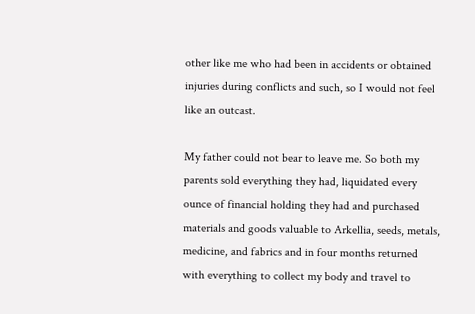other like me who had been in accidents or obtained injuries during conflicts and such, so I would not feel like an outcast.

My father could not bear to leave me. So both my parents sold everything they had, liquidated every ounce of financial holding they had and purchased materials and goods valuable to Arkellia, seeds, metals, medicine, and fabrics and in four months returned with everything to collect my body and travel to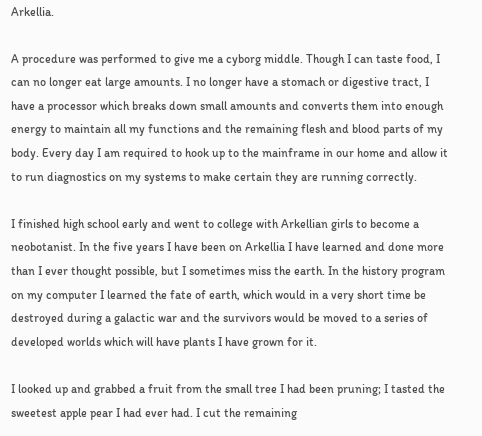Arkellia.

A procedure was performed to give me a cyborg middle. Though I can taste food, I can no longer eat large amounts. I no longer have a stomach or digestive tract, I have a processor which breaks down small amounts and converts them into enough energy to maintain all my functions and the remaining flesh and blood parts of my body. Every day I am required to hook up to the mainframe in our home and allow it to run diagnostics on my systems to make certain they are running correctly.

I finished high school early and went to college with Arkellian girls to become a neobotanist. In the five years I have been on Arkellia I have learned and done more than I ever thought possible, but I sometimes miss the earth. In the history program on my computer I learned the fate of earth, which would in a very short time be destroyed during a galactic war and the survivors would be moved to a series of developed worlds which will have plants I have grown for it.

I looked up and grabbed a fruit from the small tree I had been pruning; I tasted the sweetest apple pear I had ever had. I cut the remaining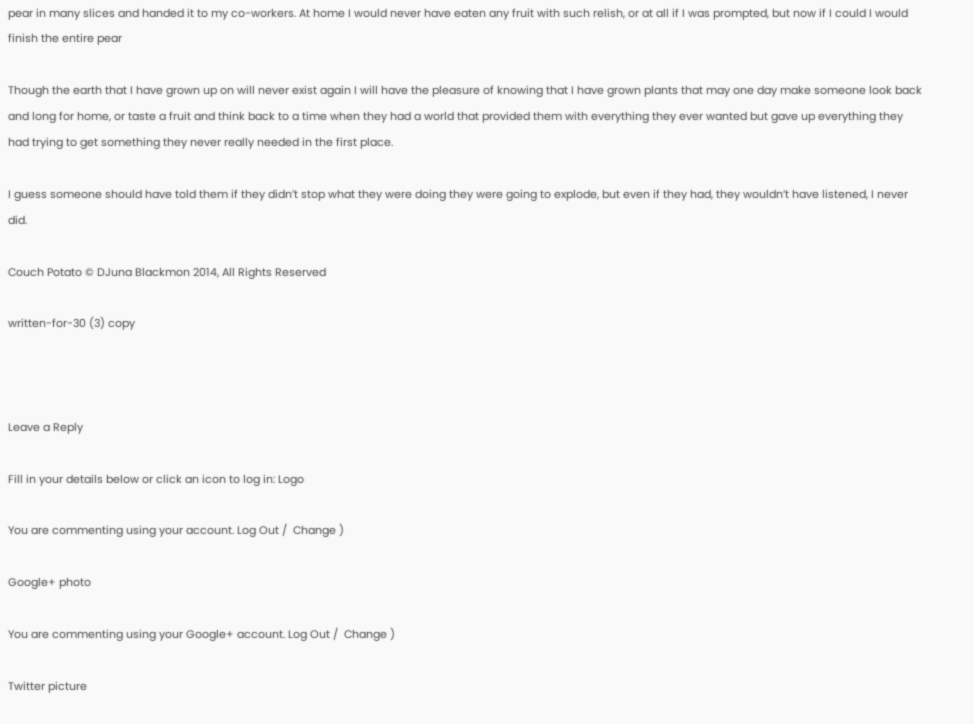pear in many slices and handed it to my co-workers. At home I would never have eaten any fruit with such relish, or at all if I was prompted, but now if I could I would finish the entire pear

Though the earth that I have grown up on will never exist again I will have the pleasure of knowing that I have grown plants that may one day make someone look back and long for home, or taste a fruit and think back to a time when they had a world that provided them with everything they ever wanted but gave up everything they had trying to get something they never really needed in the first place.

I guess someone should have told them if they didn’t stop what they were doing they were going to explode, but even if they had, they wouldn’t have listened, I never did.

Couch Potato © DJuna Blackmon 2014, All Rights Reserved

written-for-30 (3) copy



Leave a Reply

Fill in your details below or click an icon to log in: Logo

You are commenting using your account. Log Out /  Change )

Google+ photo

You are commenting using your Google+ account. Log Out /  Change )

Twitter picture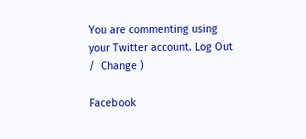You are commenting using your Twitter account. Log Out /  Change )

Facebook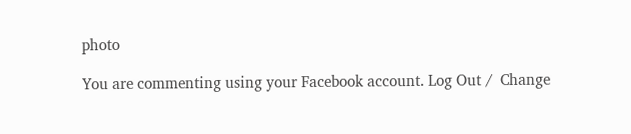photo

You are commenting using your Facebook account. Log Out /  Change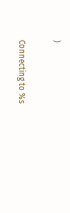)


Connecting to %s